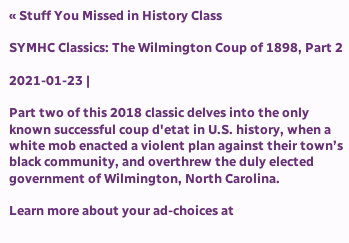« Stuff You Missed in History Class

SYMHC Classics: The Wilmington Coup of 1898, Part 2

2021-01-23 |

Part two of this 2018 classic delves into the only known successful coup d'etat in U.S. history, when a white mob enacted a violent plan against their town’s black community, and overthrew the duly elected government of Wilmington, North Carolina.

Learn more about your ad-choices at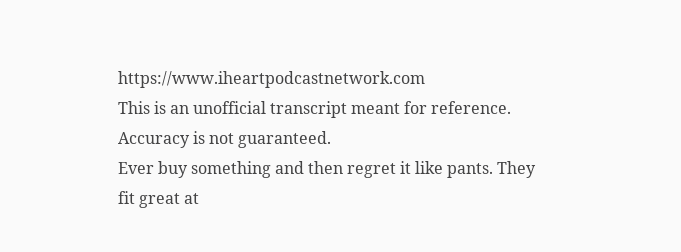https://www.iheartpodcastnetwork.com
This is an unofficial transcript meant for reference. Accuracy is not guaranteed.
Ever buy something and then regret it like pants. They fit great at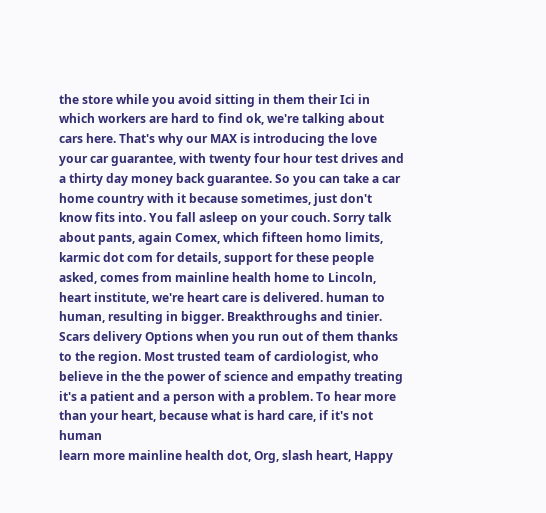the store while you avoid sitting in them their Ici in which workers are hard to find ok, we're talking about cars here. That's why our MAX is introducing the love your car guarantee, with twenty four hour test drives and a thirty day money back guarantee. So you can take a car home country with it because sometimes, just don't know fits into. You fall asleep on your couch. Sorry talk about pants, again Comex, which fifteen homo limits, karmic dot com for details, support for these people asked, comes from mainline health home to Lincoln, heart institute, we're heart care is delivered. human to human, resulting in bigger. Breakthroughs and tinier. Scars delivery Options when you run out of them thanks to the region. Most trusted team of cardiologist, who believe in the the power of science and empathy treating it's a patient and a person with a problem. To hear more than your heart, because what is hard care, if it's not human
learn more mainline health dot, Org, slash heart, Happy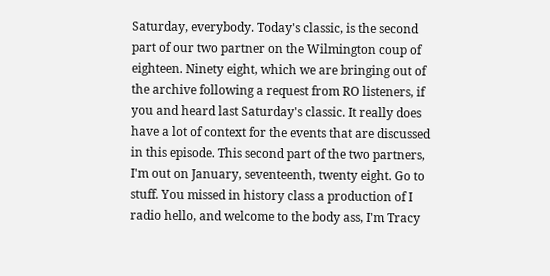Saturday, everybody. Today's classic, is the second part of our two partner on the Wilmington coup of eighteen. Ninety eight, which we are bringing out of the archive following a request from RO listeners, if you and heard last Saturday's classic. It really does have a lot of context for the events that are discussed in this episode. This second part of the two partners, I'm out on January, seventeenth, twenty eight. Go to stuff. You missed in history class a production of I radio hello, and welcome to the body ass, I'm Tracy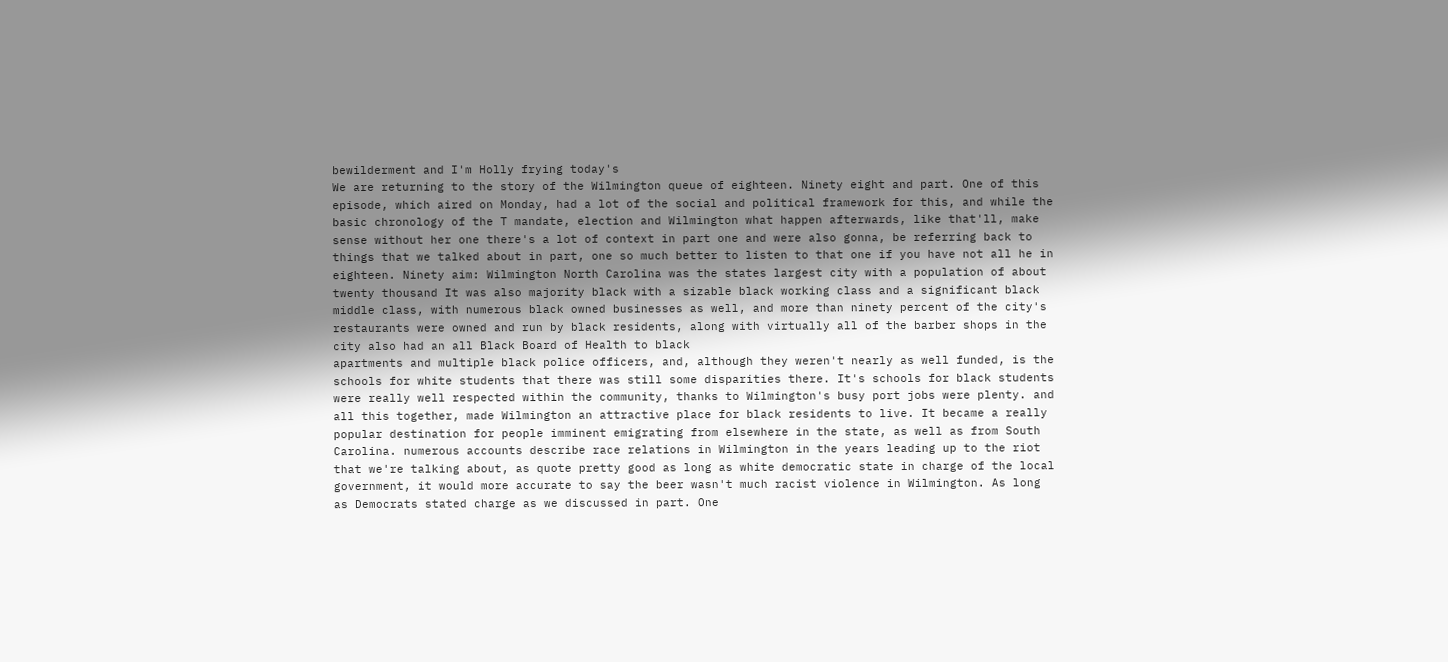bewilderment and I'm Holly frying today's
We are returning to the story of the Wilmington queue of eighteen. Ninety eight and part. One of this episode, which aired on Monday, had a lot of the social and political framework for this, and while the basic chronology of the T mandate, election and Wilmington what happen afterwards, like that'll, make sense without her one there's a lot of context in part one and were also gonna, be referring back to things that we talked about in part, one so much better to listen to that one if you have not all he in eighteen. Ninety aim: Wilmington North Carolina was the states largest city with a population of about twenty thousand It was also majority black with a sizable black working class and a significant black middle class, with numerous black owned businesses as well, and more than ninety percent of the city's restaurants were owned and run by black residents, along with virtually all of the barber shops in the city also had an all Black Board of Health to black
apartments and multiple black police officers, and, although they weren't nearly as well funded, is the schools for white students that there was still some disparities there. It's schools for black students were really well respected within the community, thanks to Wilmington's busy port jobs were plenty. and all this together, made Wilmington an attractive place for black residents to live. It became a really popular destination for people imminent emigrating from elsewhere in the state, as well as from South Carolina. numerous accounts describe race relations in Wilmington in the years leading up to the riot that we're talking about, as quote pretty good as long as white democratic state in charge of the local government, it would more accurate to say the beer wasn't much racist violence in Wilmington. As long as Democrats stated charge as we discussed in part. One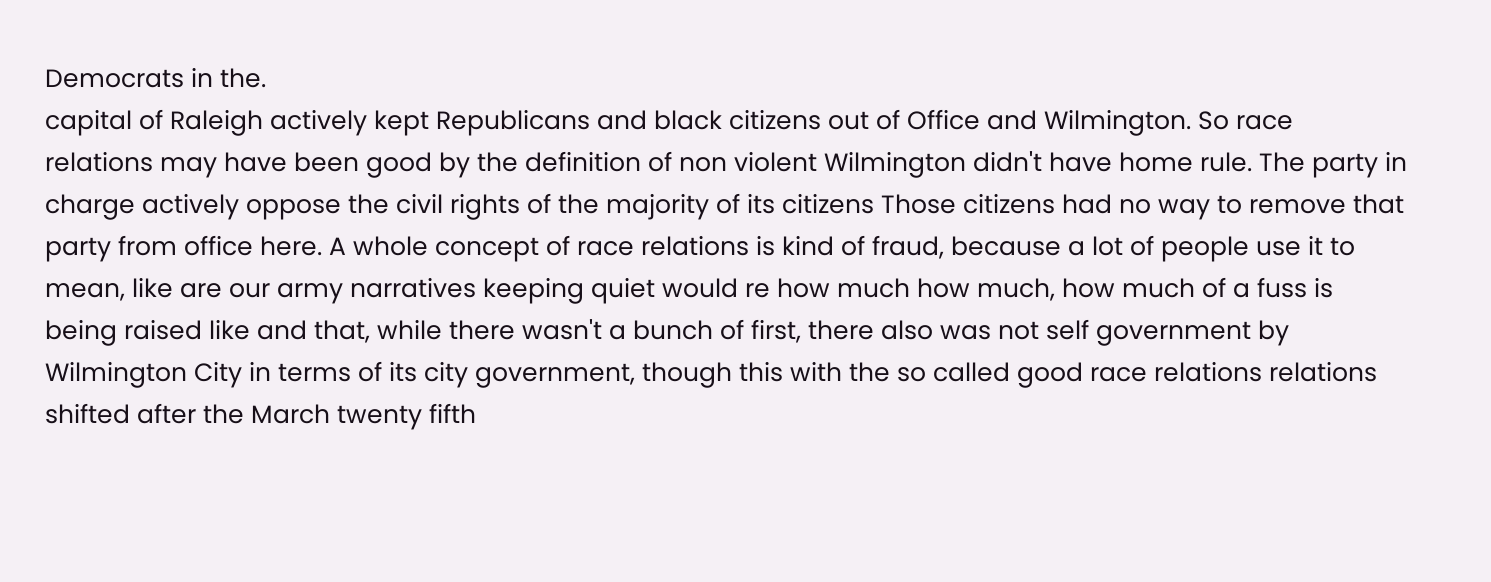Democrats in the.
capital of Raleigh actively kept Republicans and black citizens out of Office and Wilmington. So race relations may have been good by the definition of non violent Wilmington didn't have home rule. The party in charge actively oppose the civil rights of the majority of its citizens Those citizens had no way to remove that party from office here. A whole concept of race relations is kind of fraud, because a lot of people use it to mean, like are our army narratives keeping quiet would re how much how much, how much of a fuss is being raised like and that, while there wasn't a bunch of first, there also was not self government by Wilmington City in terms of its city government, though this with the so called good race relations relations shifted after the March twenty fifth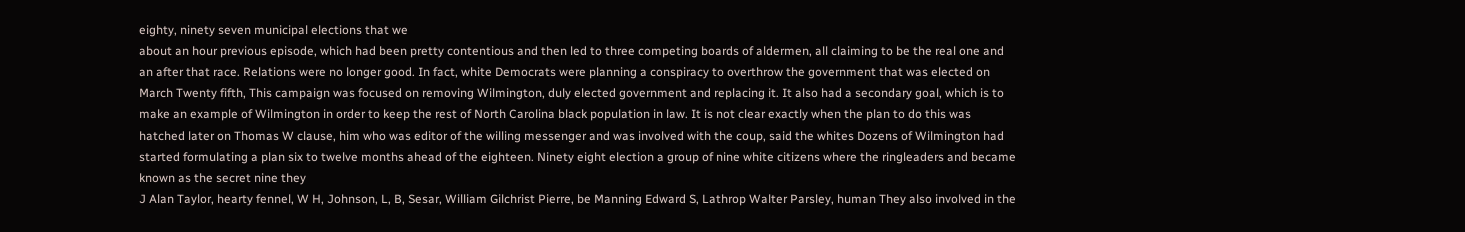eighty, ninety seven municipal elections that we
about an hour previous episode, which had been pretty contentious and then led to three competing boards of aldermen, all claiming to be the real one and an after that race. Relations were no longer good. In fact, white Democrats were planning a conspiracy to overthrow the government that was elected on March Twenty fifth, This campaign was focused on removing Wilmington, duly elected government and replacing it. It also had a secondary goal, which is to make an example of Wilmington in order to keep the rest of North Carolina black population in law. It is not clear exactly when the plan to do this was hatched later on Thomas W clause, him who was editor of the willing messenger and was involved with the coup, said the whites Dozens of Wilmington had started formulating a plan six to twelve months ahead of the eighteen. Ninety eight election a group of nine white citizens where the ringleaders and became known as the secret nine they
J Alan Taylor, hearty fennel, W H, Johnson, L, B, Sesar, William Gilchrist Pierre, be Manning Edward S, Lathrop Walter Parsley, human They also involved in the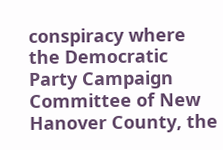conspiracy where the Democratic Party Campaign Committee of New Hanover County, the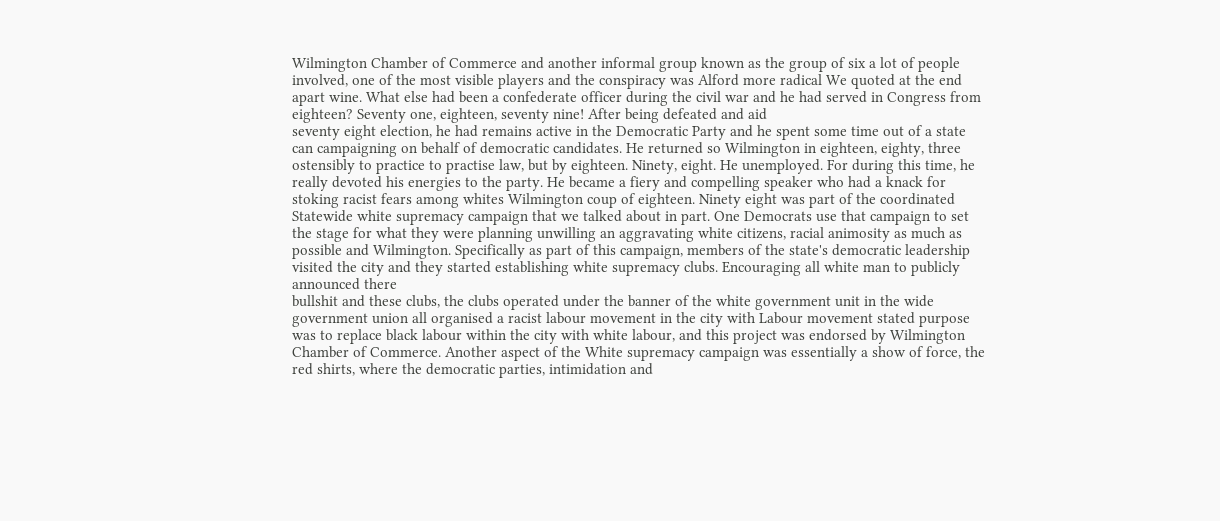Wilmington Chamber of Commerce and another informal group known as the group of six a lot of people involved, one of the most visible players and the conspiracy was Alford more radical We quoted at the end apart wine. What else had been a confederate officer during the civil war and he had served in Congress from eighteen? Seventy one, eighteen, seventy nine! After being defeated and aid
seventy eight election, he had remains active in the Democratic Party and he spent some time out of a state can campaigning on behalf of democratic candidates. He returned so Wilmington in eighteen, eighty, three ostensibly to practice to practise law, but by eighteen. Ninety, eight. He unemployed. For during this time, he really devoted his energies to the party. He became a fiery and compelling speaker who had a knack for stoking racist fears among whites Wilmington coup of eighteen. Ninety eight was part of the coordinated Statewide white supremacy campaign that we talked about in part. One Democrats use that campaign to set the stage for what they were planning unwilling an aggravating white citizens, racial animosity as much as possible and Wilmington. Specifically as part of this campaign, members of the state's democratic leadership visited the city and they started establishing white supremacy clubs. Encouraging all white man to publicly announced there
bullshit and these clubs, the clubs operated under the banner of the white government unit in the wide government union all organised a racist labour movement in the city with Labour movement stated purpose was to replace black labour within the city with white labour, and this project was endorsed by Wilmington Chamber of Commerce. Another aspect of the White supremacy campaign was essentially a show of force, the red shirts, where the democratic parties, intimidation and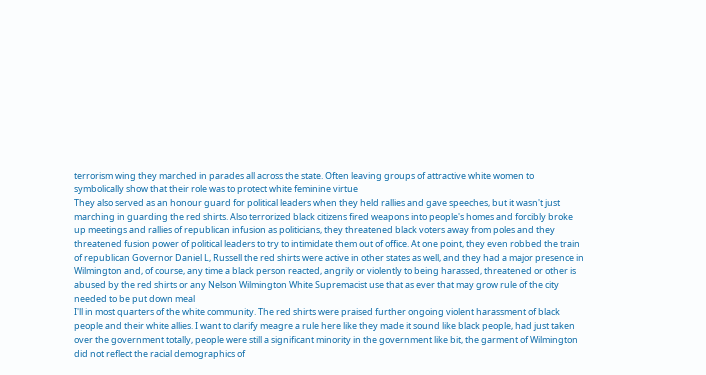terrorism wing they marched in parades all across the state. Often leaving groups of attractive white women to symbolically show that their role was to protect white feminine virtue
They also served as an honour guard for political leaders when they held rallies and gave speeches, but it wasn't just marching in guarding the red shirts. Also terrorized black citizens fired weapons into people's homes and forcibly broke up meetings and rallies of republican infusion as politicians, they threatened black voters away from poles and they threatened fusion power of political leaders to try to intimidate them out of office. At one point, they even robbed the train of republican Governor Daniel L, Russell the red shirts were active in other states as well, and they had a major presence in Wilmington and, of course, any time a black person reacted, angrily or violently to being harassed, threatened or other is abused by the red shirts or any Nelson Wilmington White Supremacist use that as ever that may grow rule of the city needed to be put down meal
I'll in most quarters of the white community. The red shirts were praised further ongoing violent harassment of black people and their white allies. I want to clarify meagre a rule here like they made it sound like black people, had just taken over the government totally, people were still a significant minority in the government like bit, the garment of Wilmington did not reflect the racial demographics of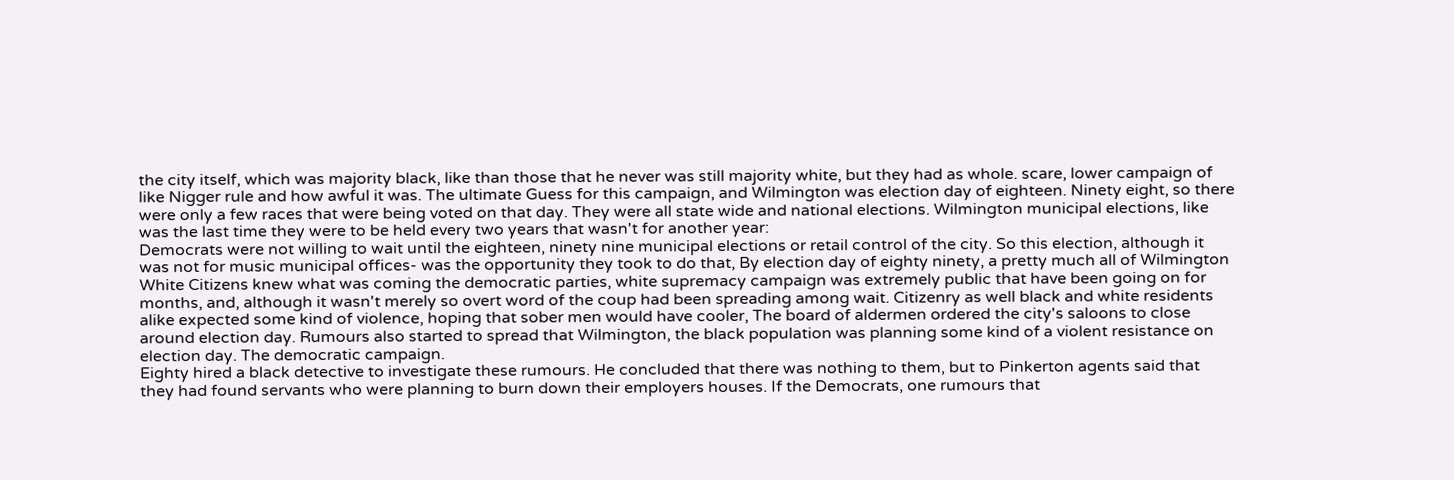the city itself, which was majority black, like than those that he never was still majority white, but they had as whole. scare, lower campaign of like Nigger rule and how awful it was. The ultimate Guess for this campaign, and Wilmington was election day of eighteen. Ninety eight, so there were only a few races that were being voted on that day. They were all state wide and national elections. Wilmington municipal elections, like was the last time they were to be held every two years that wasn't for another year:
Democrats were not willing to wait until the eighteen, ninety nine municipal elections or retail control of the city. So this election, although it was not for music municipal offices- was the opportunity they took to do that, By election day of eighty ninety, a pretty much all of Wilmington White Citizens knew what was coming the democratic parties, white supremacy campaign was extremely public that have been going on for months, and, although it wasn't merely so overt word of the coup had been spreading among wait. Citizenry as well black and white residents alike expected some kind of violence, hoping that sober men would have cooler, The board of aldermen ordered the city's saloons to close around election day. Rumours also started to spread that Wilmington, the black population was planning some kind of a violent resistance on election day. The democratic campaign.
Eighty hired a black detective to investigate these rumours. He concluded that there was nothing to them, but to Pinkerton agents said that they had found servants who were planning to burn down their employers houses. If the Democrats, one rumours that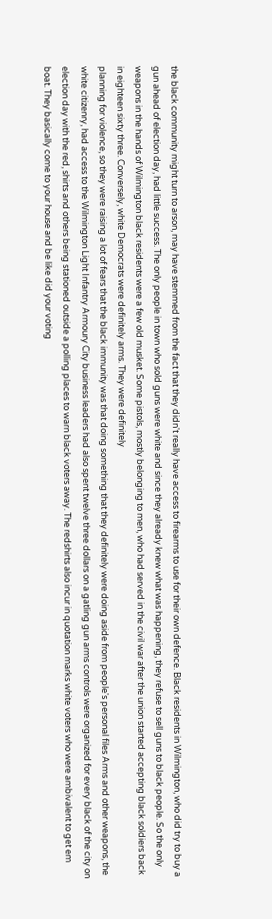the black community might turn to arson, may have stemmed from the fact that they didn't really have access to firearms to use for their own defence. Black residents in Wilmington, who did try to buy a gun ahead of election day, had little success. The only people in town who sold guns were white and since they already knew what was happening, they refuse to sell guns to black people. So the only weapons in the hands of Wilmington black residents were a few old musket. Some pistols, mostly belonging to men, who had served in the civil war after the union started accepting black soldiers back in eighteen sixty three. Conversely, white Democrats were definitely arms. They were definitely
planning for violence, so they were raising a lot of fears that the black immunity was that doing something that they definitely were doing aside from people's personal files Arms and other weapons, the white citizenry, had access to the Wilmington Light Infantry Armoury City business leaders had also spent twelve three dollars on a gatling gun arms controls were organized for every black of the city on election day with the red, shirts and others being stationed outside a polling places to warn black voters away. The redshirts also incur in quotation marks white voters who were ambivalent to get em boat. They basically come to your house and be like did your voting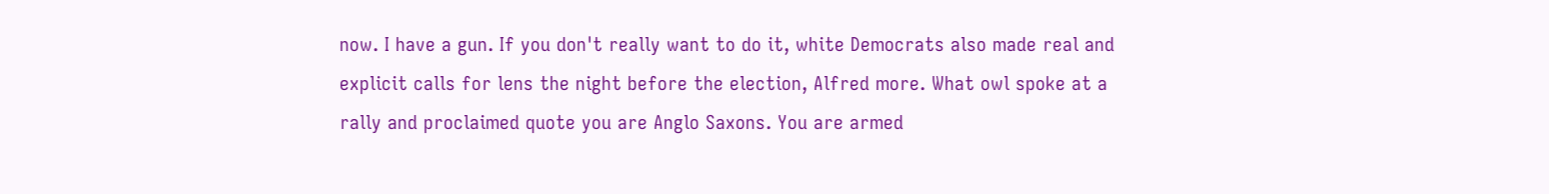now. I have a gun. If you don't really want to do it, white Democrats also made real and explicit calls for lens the night before the election, Alfred more. What owl spoke at a rally and proclaimed quote you are Anglo Saxons. You are armed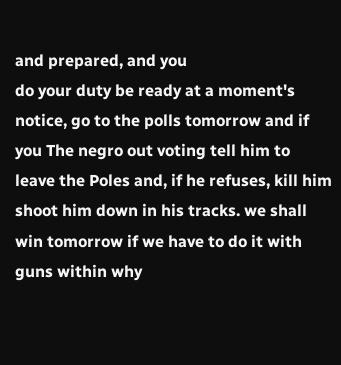and prepared, and you
do your duty be ready at a moment's notice, go to the polls tomorrow and if you The negro out voting tell him to leave the Poles and, if he refuses, kill him shoot him down in his tracks. we shall win tomorrow if we have to do it with guns within why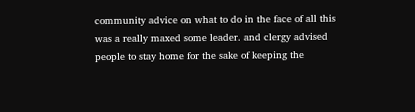community advice on what to do in the face of all this was a really maxed some leader. and clergy advised people to stay home for the sake of keeping the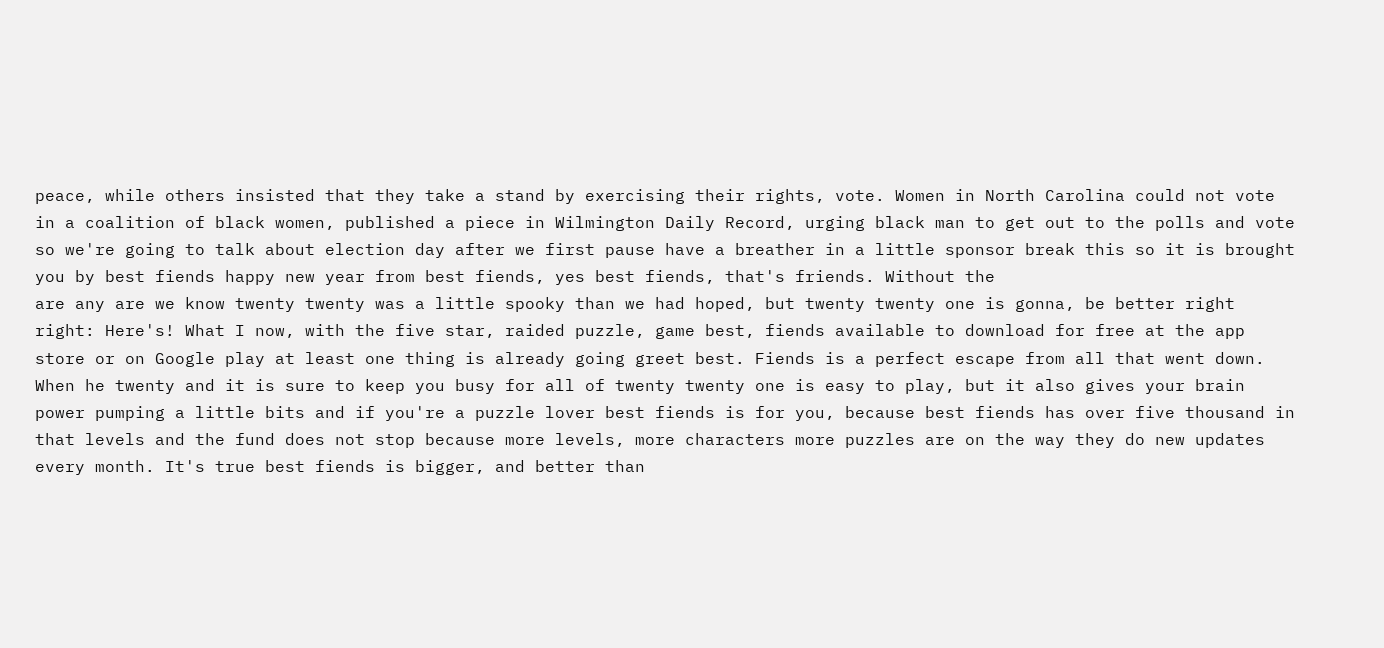peace, while others insisted that they take a stand by exercising their rights, vote. Women in North Carolina could not vote in a coalition of black women, published a piece in Wilmington Daily Record, urging black man to get out to the polls and vote so we're going to talk about election day after we first pause have a breather in a little sponsor break this so it is brought you by best fiends happy new year from best fiends, yes best fiends, that's friends. Without the
are any are we know twenty twenty was a little spooky than we had hoped, but twenty twenty one is gonna, be better right right: Here's! What I now, with the five star, raided puzzle, game best, fiends available to download for free at the app store or on Google play at least one thing is already going greet best. Fiends is a perfect escape from all that went down. When he twenty and it is sure to keep you busy for all of twenty twenty one is easy to play, but it also gives your brain power pumping a little bits and if you're a puzzle lover best fiends is for you, because best fiends has over five thousand in that levels and the fund does not stop because more levels, more characters more puzzles are on the way they do new updates every month. It's true best fiends is bigger, and better than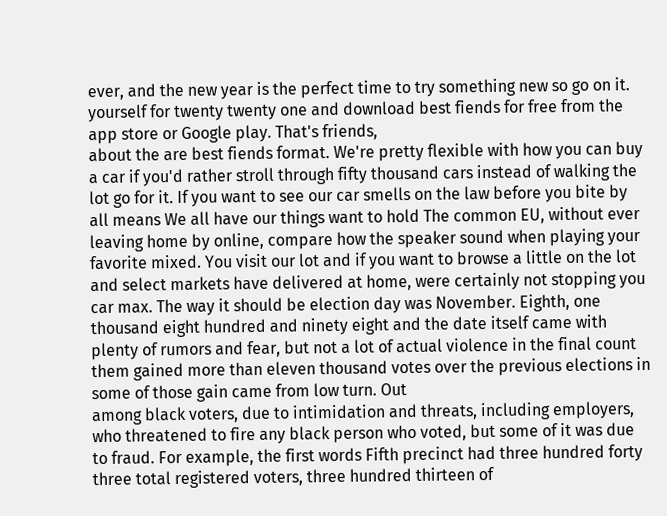ever, and the new year is the perfect time to try something new so go on it. yourself for twenty twenty one and download best fiends for free from the app store or Google play. That's friends,
about the are best fiends format. We're pretty flexible with how you can buy a car if you'd rather stroll through fifty thousand cars instead of walking the lot go for it. If you want to see our car smells on the law before you bite by all means We all have our things want to hold The common EU, without ever leaving home by online, compare how the speaker sound when playing your favorite mixed. You visit our lot and if you want to browse a little on the lot and select markets have delivered at home, were certainly not stopping you car max. The way it should be election day was November. Eighth, one thousand eight hundred and ninety eight and the date itself came with plenty of rumors and fear, but not a lot of actual violence in the final count them gained more than eleven thousand votes over the previous elections in some of those gain came from low turn. Out
among black voters, due to intimidation and threats, including employers, who threatened to fire any black person who voted, but some of it was due to fraud. For example, the first words Fifth precinct had three hundred forty three total registered voters, three hundred thirteen of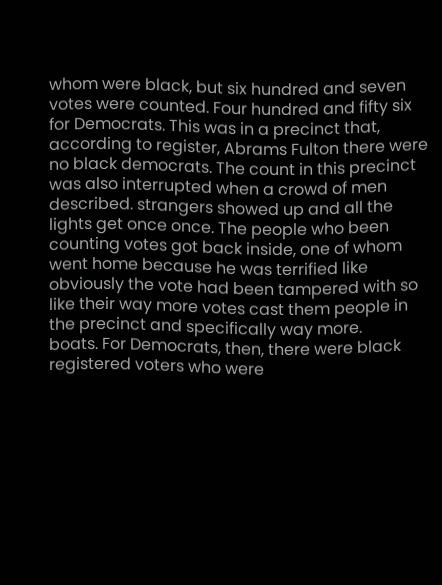whom were black, but six hundred and seven votes were counted. Four hundred and fifty six for Democrats. This was in a precinct that, according to register, Abrams Fulton there were no black democrats. The count in this precinct was also interrupted when a crowd of men described. strangers showed up and all the lights get once once. The people who been counting votes got back inside, one of whom went home because he was terrified like obviously the vote had been tampered with so like their way more votes cast them people in the precinct and specifically way more.
boats. For Democrats, then, there were black registered voters who were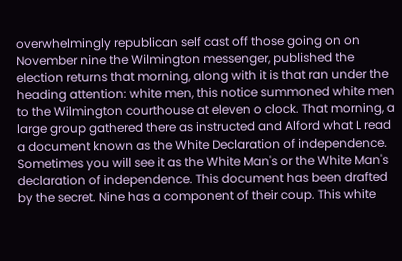overwhelmingly republican self cast off those going on on November nine the Wilmington messenger, published the election returns that morning, along with it is that ran under the heading attention: white men, this notice summoned white men to the Wilmington courthouse at eleven o clock. That morning, a large group gathered there as instructed and Alford what L read a document known as the White Declaration of independence. Sometimes you will see it as the White Man's or the White Man's declaration of independence. This document has been drafted by the secret. Nine has a component of their coup. This white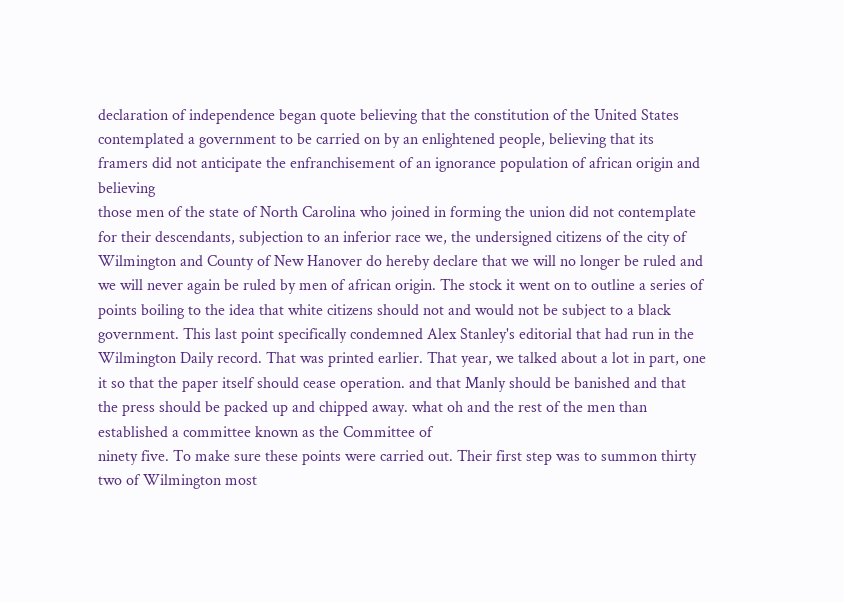declaration of independence began quote believing that the constitution of the United States contemplated a government to be carried on by an enlightened people, believing that its framers did not anticipate the enfranchisement of an ignorance population of african origin and believing
those men of the state of North Carolina who joined in forming the union did not contemplate for their descendants, subjection to an inferior race we, the undersigned citizens of the city of Wilmington and County of New Hanover do hereby declare that we will no longer be ruled and we will never again be ruled by men of african origin. The stock it went on to outline a series of points boiling to the idea that white citizens should not and would not be subject to a black government. This last point specifically condemned Alex Stanley's editorial that had run in the Wilmington Daily record. That was printed earlier. That year, we talked about a lot in part, one it so that the paper itself should cease operation. and that Manly should be banished and that the press should be packed up and chipped away. what oh and the rest of the men than established a committee known as the Committee of
ninety five. To make sure these points were carried out. Their first step was to summon thirty two of Wilmington most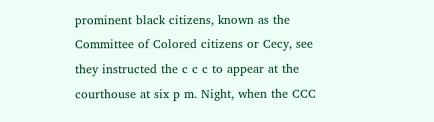prominent black citizens, known as the Committee of Colored citizens or Cecy, see they instructed the c c c to appear at the courthouse at six p m. Night, when the CCC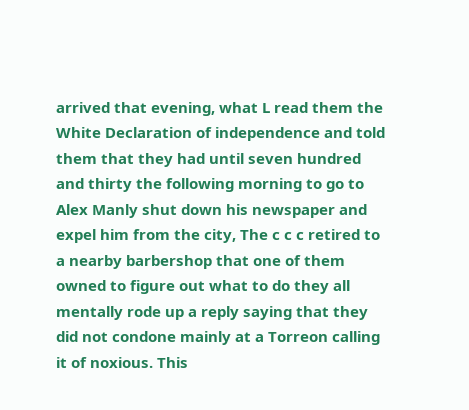arrived that evening, what L read them the White Declaration of independence and told them that they had until seven hundred and thirty the following morning to go to Alex Manly shut down his newspaper and expel him from the city, The c c c retired to a nearby barbershop that one of them owned to figure out what to do they all mentally rode up a reply saying that they did not condone mainly at a Torreon calling it of noxious. This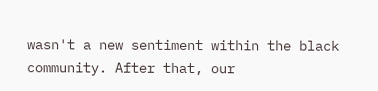wasn't a new sentiment within the black community. After that, our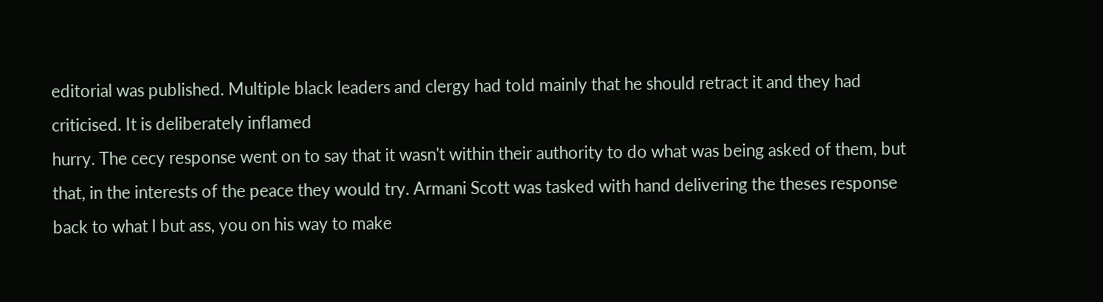editorial was published. Multiple black leaders and clergy had told mainly that he should retract it and they had criticised. It is deliberately inflamed
hurry. The cecy response went on to say that it wasn't within their authority to do what was being asked of them, but that, in the interests of the peace they would try. Armani Scott was tasked with hand delivering the theses response back to what l but ass, you on his way to make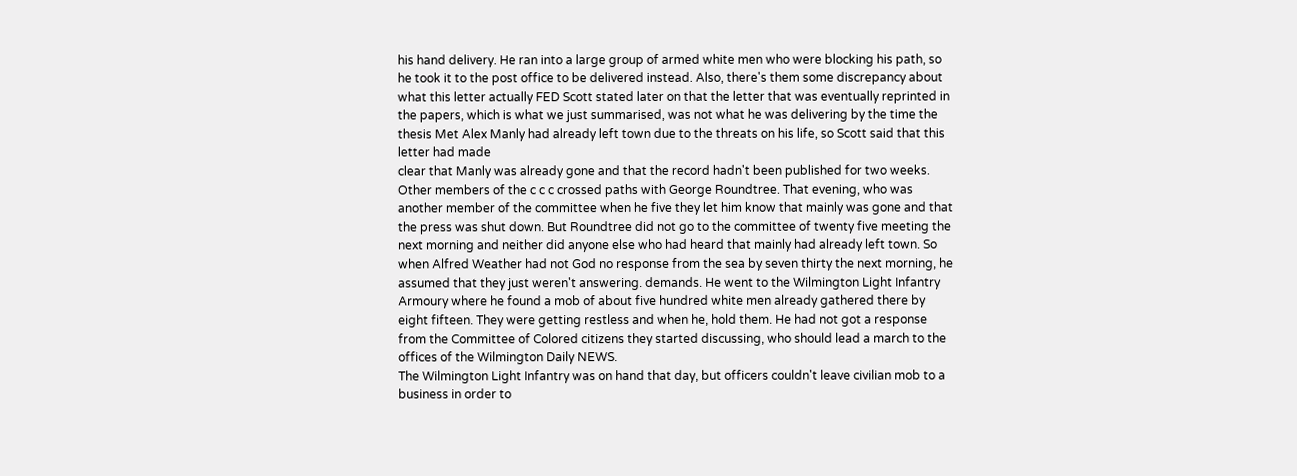his hand delivery. He ran into a large group of armed white men who were blocking his path, so he took it to the post office to be delivered instead. Also, there's them some discrepancy about what this letter actually FED Scott stated later on that the letter that was eventually reprinted in the papers, which is what we just summarised, was not what he was delivering by the time the thesis Met Alex Manly had already left town due to the threats on his life, so Scott said that this letter had made
clear that Manly was already gone and that the record hadn't been published for two weeks. Other members of the c c c crossed paths with George Roundtree. That evening, who was another member of the committee when he five they let him know that mainly was gone and that the press was shut down. But Roundtree did not go to the committee of twenty five meeting the next morning and neither did anyone else who had heard that mainly had already left town. So when Alfred Weather had not God no response from the sea by seven thirty the next morning, he assumed that they just weren't answering. demands. He went to the Wilmington Light Infantry Armoury where he found a mob of about five hundred white men already gathered there by eight fifteen. They were getting restless and when he, hold them. He had not got a response from the Committee of Colored citizens they started discussing, who should lead a march to the offices of the Wilmington Daily NEWS.
The Wilmington Light Infantry was on hand that day, but officers couldn't leave civilian mob to a business in order to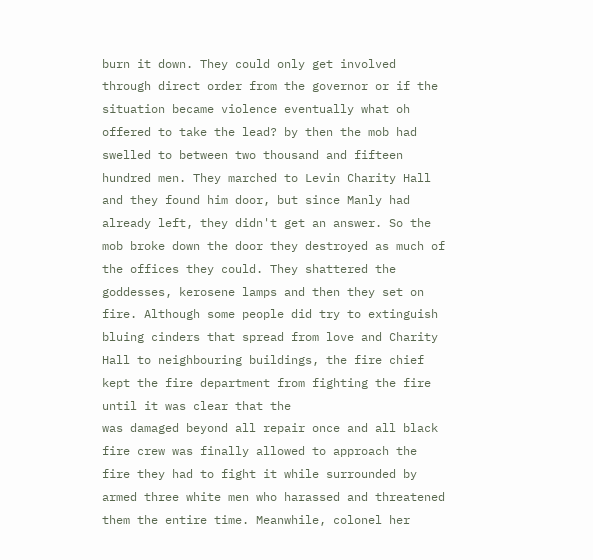burn it down. They could only get involved through direct order from the governor or if the situation became violence eventually what oh offered to take the lead? by then the mob had swelled to between two thousand and fifteen hundred men. They marched to Levin Charity Hall and they found him door, but since Manly had already left, they didn't get an answer. So the mob broke down the door they destroyed as much of the offices they could. They shattered the goddesses, kerosene lamps and then they set on fire. Although some people did try to extinguish bluing cinders that spread from love and Charity Hall to neighbouring buildings, the fire chief kept the fire department from fighting the fire until it was clear that the
was damaged beyond all repair once and all black fire crew was finally allowed to approach the fire they had to fight it while surrounded by armed three white men who harassed and threatened them the entire time. Meanwhile, colonel her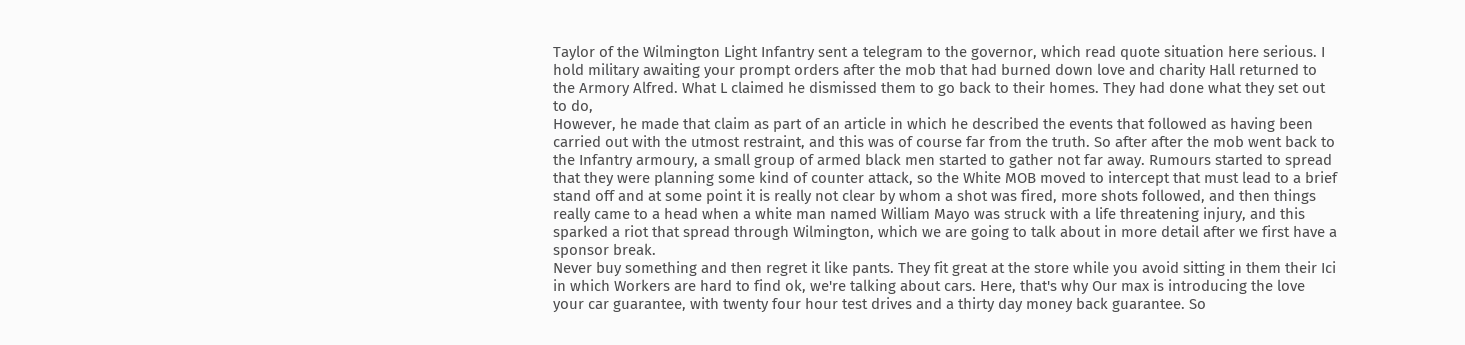Taylor of the Wilmington Light Infantry sent a telegram to the governor, which read quote situation here serious. I hold military awaiting your prompt orders after the mob that had burned down love and charity Hall returned to the Armory Alfred. What L claimed he dismissed them to go back to their homes. They had done what they set out to do,
However, he made that claim as part of an article in which he described the events that followed as having been carried out with the utmost restraint, and this was of course far from the truth. So after after the mob went back to the Infantry armoury, a small group of armed black men started to gather not far away. Rumours started to spread that they were planning some kind of counter attack, so the White MOB moved to intercept that must lead to a brief stand off and at some point it is really not clear by whom a shot was fired, more shots followed, and then things really came to a head when a white man named William Mayo was struck with a life threatening injury, and this sparked a riot that spread through Wilmington, which we are going to talk about in more detail after we first have a sponsor break.
Never buy something and then regret it like pants. They fit great at the store while you avoid sitting in them their Ici in which Workers are hard to find ok, we're talking about cars. Here, that's why Our max is introducing the love your car guarantee, with twenty four hour test drives and a thirty day money back guarantee. So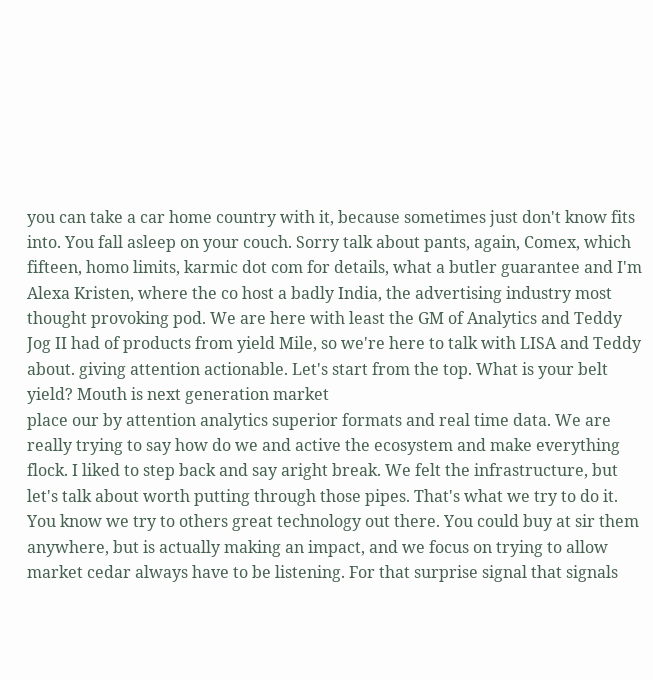you can take a car home country with it, because sometimes just don't know fits into. You fall asleep on your couch. Sorry talk about pants, again, Comex, which fifteen, homo limits, karmic dot com for details, what a butler guarantee and I'm Alexa Kristen, where the co host a badly India, the advertising industry most thought provoking pod. We are here with least the GM of Analytics and Teddy Jog II had of products from yield Mile, so we're here to talk with LISA and Teddy about. giving attention actionable. Let's start from the top. What is your belt yield? Mouth is next generation market
place our by attention analytics superior formats and real time data. We are really trying to say how do we and active the ecosystem and make everything flock. I liked to step back and say aright break. We felt the infrastructure, but let's talk about worth putting through those pipes. That's what we try to do it. You know we try to others great technology out there. You could buy at sir them anywhere, but is actually making an impact, and we focus on trying to allow market cedar always have to be listening. For that surprise signal that signals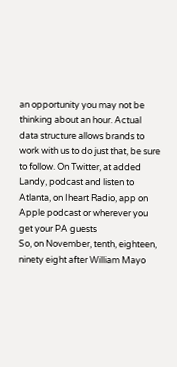an opportunity you may not be thinking about an hour. Actual data structure allows brands to work with us to do just that, be sure to follow. On Twitter, at added Landy, podcast and listen to Atlanta, on Iheart Radio, app on Apple podcast or wherever you get your PA guests
So, on November, tenth, eighteen, ninety eight after William Mayo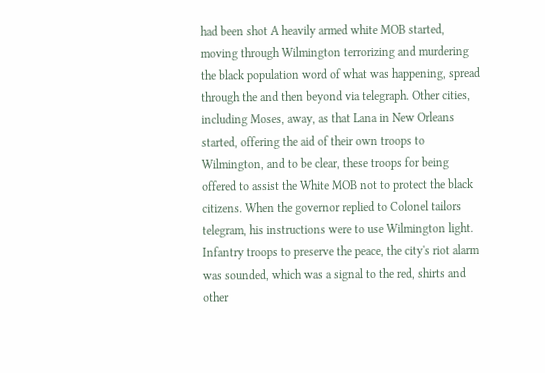had been shot A heavily armed white MOB started, moving through Wilmington terrorizing and murdering the black population word of what was happening, spread through the and then beyond via telegraph. Other cities, including Moses, away, as that Lana in New Orleans started, offering the aid of their own troops to Wilmington, and to be clear, these troops for being offered to assist the White MOB not to protect the black citizens. When the governor replied to Colonel tailors telegram, his instructions were to use Wilmington light. Infantry troops to preserve the peace, the city's riot alarm was sounded, which was a signal to the red, shirts and other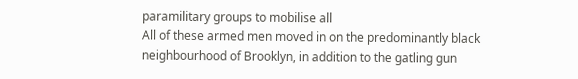paramilitary groups to mobilise all
All of these armed men moved in on the predominantly black neighbourhood of Brooklyn, in addition to the gatling gun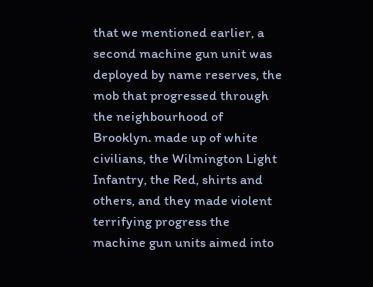that we mentioned earlier, a second machine gun unit was deployed by name reserves, the mob that progressed through the neighbourhood of Brooklyn. made up of white civilians, the Wilmington Light Infantry, the Red, shirts and others, and they made violent terrifying progress the machine gun units aimed into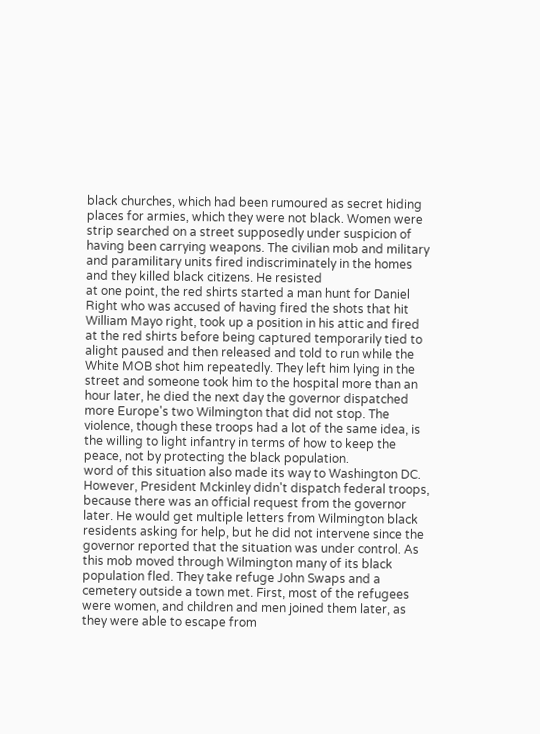black churches, which had been rumoured as secret hiding places for armies, which they were not black. Women were strip searched on a street supposedly under suspicion of having been carrying weapons. The civilian mob and military and paramilitary units fired indiscriminately in the homes and they killed black citizens. He resisted
at one point, the red shirts started a man hunt for Daniel Right who was accused of having fired the shots that hit William Mayo right, took up a position in his attic and fired at the red shirts before being captured temporarily tied to alight paused and then released and told to run while the White MOB shot him repeatedly. They left him lying in the street and someone took him to the hospital more than an hour later, he died the next day the governor dispatched more Europe's two Wilmington that did not stop. The violence, though these troops had a lot of the same idea, is the willing to light infantry in terms of how to keep the peace, not by protecting the black population.
word of this situation also made its way to Washington DC. However, President Mckinley didn't dispatch federal troops, because there was an official request from the governor later. He would get multiple letters from Wilmington black residents asking for help, but he did not intervene since the governor reported that the situation was under control. As this mob moved through Wilmington many of its black population fled. They take refuge John Swaps and a cemetery outside a town met. First, most of the refugees were women, and children and men joined them later, as they were able to escape from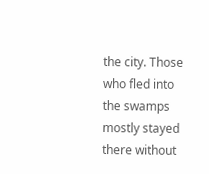the city. Those who fled into the swamps mostly stayed there without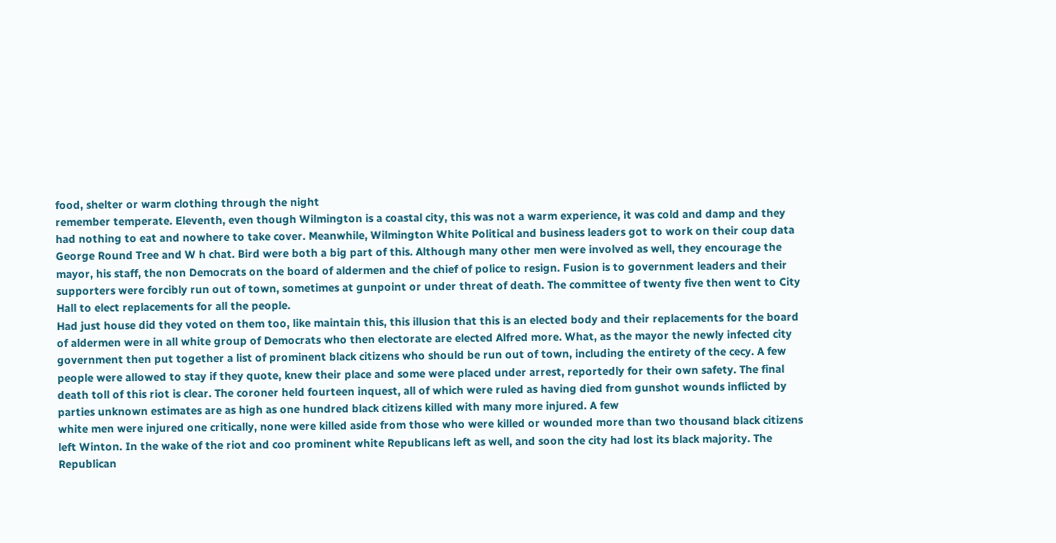food, shelter or warm clothing through the night
remember temperate. Eleventh, even though Wilmington is a coastal city, this was not a warm experience, it was cold and damp and they had nothing to eat and nowhere to take cover. Meanwhile, Wilmington White Political and business leaders got to work on their coup data George Round Tree and W h chat. Bird were both a big part of this. Although many other men were involved as well, they encourage the mayor, his staff, the non Democrats on the board of aldermen and the chief of police to resign. Fusion is to government leaders and their supporters were forcibly run out of town, sometimes at gunpoint or under threat of death. The committee of twenty five then went to City Hall to elect replacements for all the people.
Had just house did they voted on them too, like maintain this, this illusion that this is an elected body and their replacements for the board of aldermen were in all white group of Democrats who then electorate are elected Alfred more. What, as the mayor the newly infected city government then put together a list of prominent black citizens who should be run out of town, including the entirety of the cecy. A few people were allowed to stay if they quote, knew their place and some were placed under arrest, reportedly for their own safety. The final death toll of this riot is clear. The coroner held fourteen inquest, all of which were ruled as having died from gunshot wounds inflicted by parties unknown estimates are as high as one hundred black citizens killed with many more injured. A few
white men were injured one critically, none were killed aside from those who were killed or wounded more than two thousand black citizens left Winton. In the wake of the riot and coo prominent white Republicans left as well, and soon the city had lost its black majority. The Republican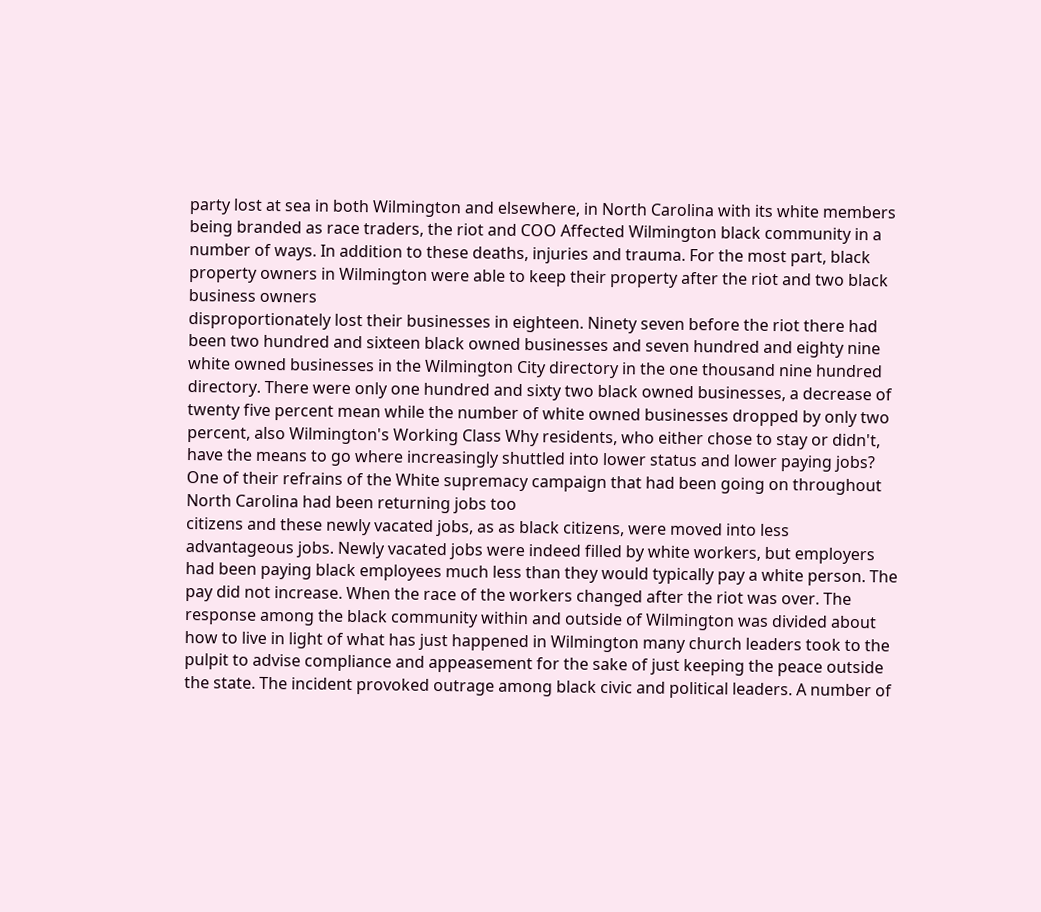party lost at sea in both Wilmington and elsewhere, in North Carolina with its white members being branded as race traders, the riot and COO Affected Wilmington black community in a number of ways. In addition to these deaths, injuries and trauma. For the most part, black property owners in Wilmington were able to keep their property after the riot and two black business owners
disproportionately lost their businesses in eighteen. Ninety seven before the riot there had been two hundred and sixteen black owned businesses and seven hundred and eighty nine white owned businesses in the Wilmington City directory in the one thousand nine hundred directory. There were only one hundred and sixty two black owned businesses, a decrease of twenty five percent mean while the number of white owned businesses dropped by only two percent, also Wilmington's Working Class Why residents, who either chose to stay or didn't, have the means to go where increasingly shuttled into lower status and lower paying jobs? One of their refrains of the White supremacy campaign that had been going on throughout North Carolina had been returning jobs too
citizens and these newly vacated jobs, as as black citizens, were moved into less advantageous jobs. Newly vacated jobs were indeed filled by white workers, but employers had been paying black employees much less than they would typically pay a white person. The pay did not increase. When the race of the workers changed after the riot was over. The response among the black community within and outside of Wilmington was divided about how to live in light of what has just happened in Wilmington many church leaders took to the pulpit to advise compliance and appeasement for the sake of just keeping the peace outside the state. The incident provoked outrage among black civic and political leaders. A number of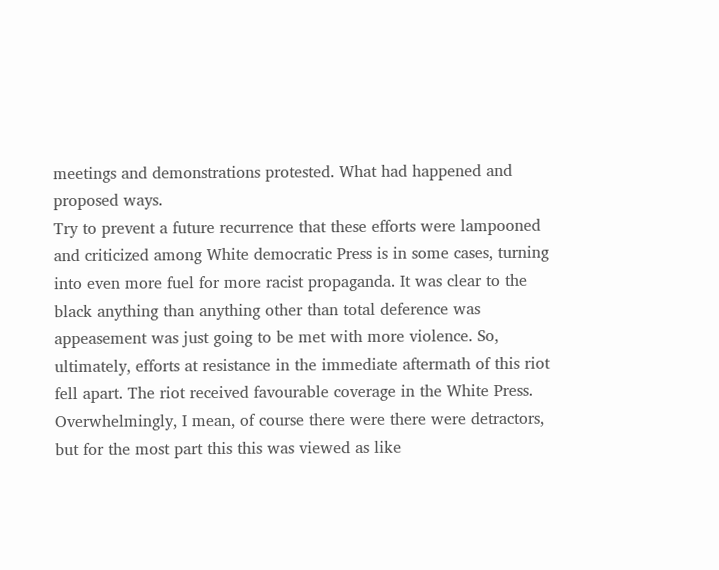meetings and demonstrations protested. What had happened and proposed ways.
Try to prevent a future recurrence that these efforts were lampooned and criticized among White democratic Press is in some cases, turning into even more fuel for more racist propaganda. It was clear to the black anything than anything other than total deference was appeasement was just going to be met with more violence. So, ultimately, efforts at resistance in the immediate aftermath of this riot fell apart. The riot received favourable coverage in the White Press. Overwhelmingly, I mean, of course there were there were detractors, but for the most part this this was viewed as like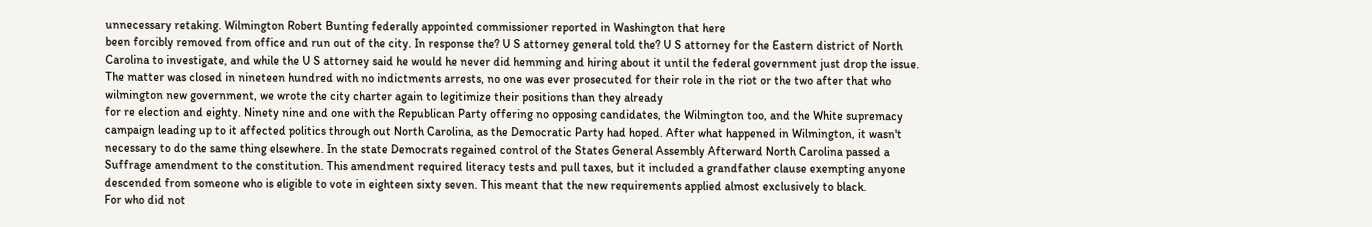unnecessary retaking. Wilmington Robert Bunting federally appointed commissioner reported in Washington that here
been forcibly removed from office and run out of the city. In response the? U S attorney general told the? U S attorney for the Eastern district of North Carolina to investigate, and while the U S attorney said he would he never did hemming and hiring about it until the federal government just drop the issue. The matter was closed in nineteen hundred with no indictments arrests, no one was ever prosecuted for their role in the riot or the two after that who wilmington new government, we wrote the city charter again to legitimize their positions than they already
for re election and eighty. Ninety nine and one with the Republican Party offering no opposing candidates, the Wilmington too, and the White supremacy campaign leading up to it affected politics through out North Carolina, as the Democratic Party had hoped. After what happened in Wilmington, it wasn't necessary to do the same thing elsewhere. In the state Democrats regained control of the States General Assembly Afterward North Carolina passed a Suffrage amendment to the constitution. This amendment required literacy tests and pull taxes, but it included a grandfather clause exempting anyone descended from someone who is eligible to vote in eighteen sixty seven. This meant that the new requirements applied almost exclusively to black.
For who did not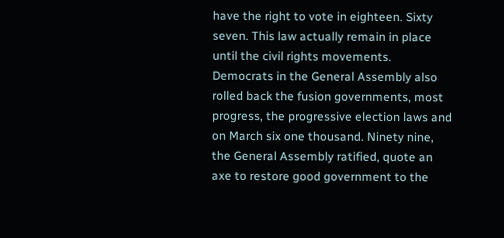have the right to vote in eighteen. Sixty seven. This law actually remain in place until the civil rights movements. Democrats in the General Assembly also rolled back the fusion governments, most progress, the progressive election laws and on March six one thousand. Ninety nine, the General Assembly ratified, quote an axe to restore good government to the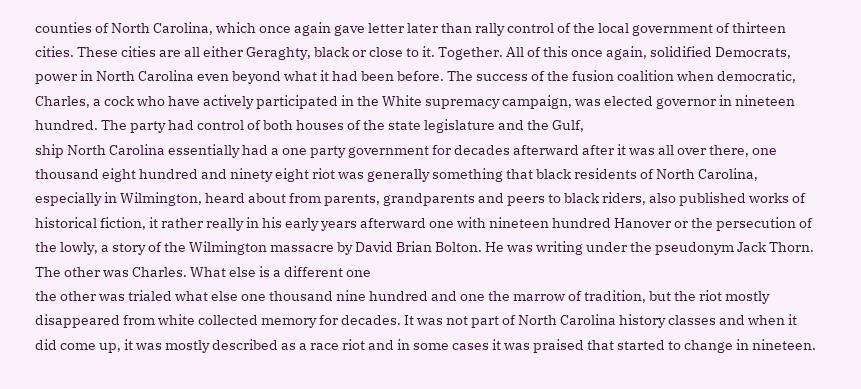counties of North Carolina, which once again gave letter later than rally control of the local government of thirteen cities. These cities are all either Geraghty, black or close to it. Together. All of this once again, solidified Democrats, power in North Carolina even beyond what it had been before. The success of the fusion coalition when democratic, Charles, a cock who have actively participated in the White supremacy campaign, was elected governor in nineteen hundred. The party had control of both houses of the state legislature and the Gulf,
ship North Carolina essentially had a one party government for decades afterward after it was all over there, one thousand eight hundred and ninety eight riot was generally something that black residents of North Carolina, especially in Wilmington, heard about from parents, grandparents and peers to black riders, also published works of historical fiction, it rather really in his early years afterward one with nineteen hundred Hanover or the persecution of the lowly, a story of the Wilmington massacre by David Brian Bolton. He was writing under the pseudonym Jack Thorn. The other was Charles. What else is a different one
the other was trialed what else one thousand nine hundred and one the marrow of tradition, but the riot mostly disappeared from white collected memory for decades. It was not part of North Carolina history classes and when it did come up, it was mostly described as a race riot and in some cases it was praised that started to change in nineteen.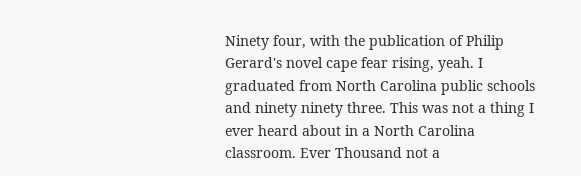Ninety four, with the publication of Philip Gerard's novel cape fear rising, yeah. I graduated from North Carolina public schools and ninety ninety three. This was not a thing I ever heard about in a North Carolina classroom. Ever Thousand not a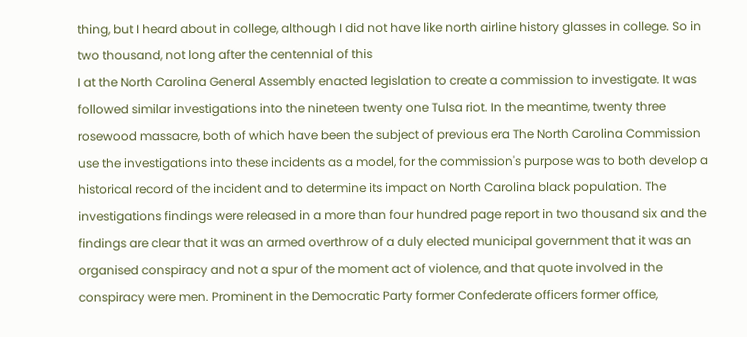thing, but I heard about in college, although I did not have like north airline history glasses in college. So in two thousand, not long after the centennial of this
I at the North Carolina General Assembly enacted legislation to create a commission to investigate. It was followed similar investigations into the nineteen twenty one Tulsa riot. In the meantime, twenty three rosewood massacre, both of which have been the subject of previous era The North Carolina Commission use the investigations into these incidents as a model, for the commission's purpose was to both develop a historical record of the incident and to determine its impact on North Carolina black population. The investigations findings were released in a more than four hundred page report in two thousand six and the findings are clear that it was an armed overthrow of a duly elected municipal government that it was an organised conspiracy and not a spur of the moment act of violence, and that quote involved in the conspiracy were men. Prominent in the Democratic Party former Confederate officers former office,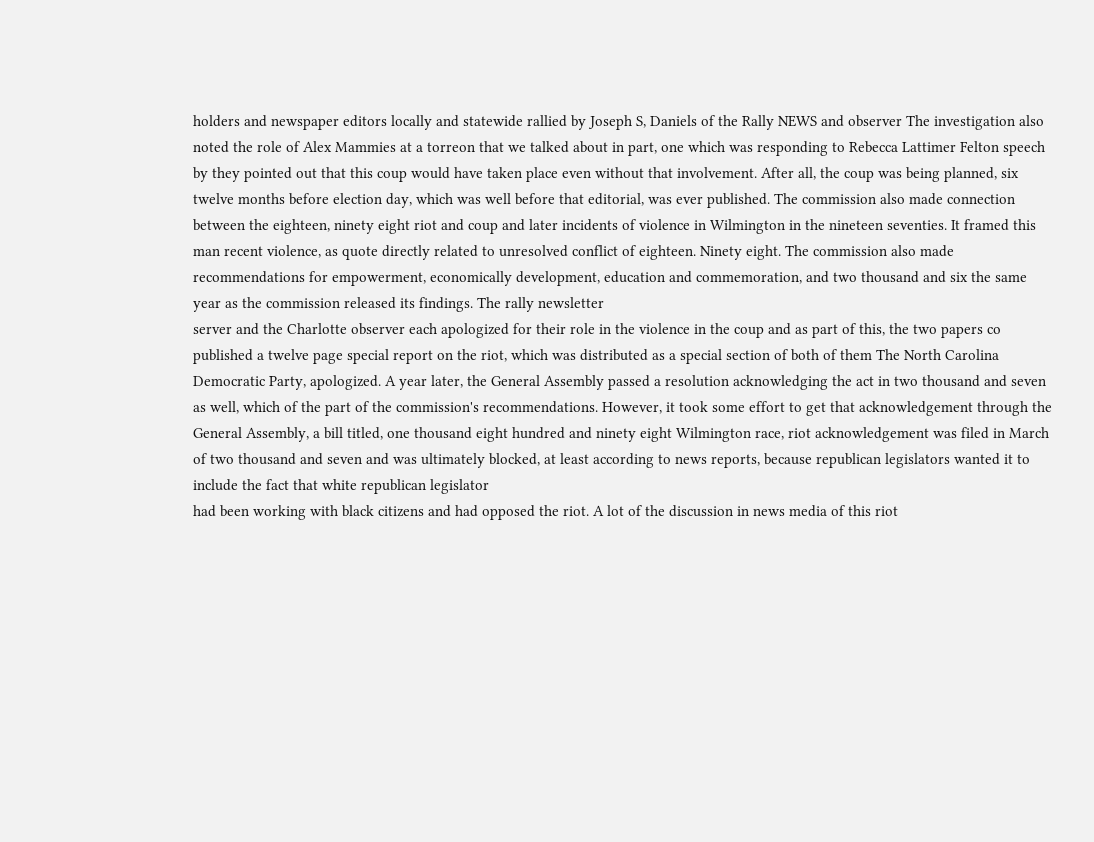holders and newspaper editors locally and statewide rallied by Joseph S, Daniels of the Rally NEWS and observer The investigation also noted the role of Alex Mammies at a torreon that we talked about in part, one which was responding to Rebecca Lattimer Felton speech by they pointed out that this coup would have taken place even without that involvement. After all, the coup was being planned, six twelve months before election day, which was well before that editorial, was ever published. The commission also made connection between the eighteen, ninety eight riot and coup and later incidents of violence in Wilmington in the nineteen seventies. It framed this man recent violence, as quote directly related to unresolved conflict of eighteen. Ninety eight. The commission also made recommendations for empowerment, economically development, education and commemoration, and two thousand and six the same year as the commission released its findings. The rally newsletter
server and the Charlotte observer each apologized for their role in the violence in the coup and as part of this, the two papers co published a twelve page special report on the riot, which was distributed as a special section of both of them The North Carolina Democratic Party, apologized. A year later, the General Assembly passed a resolution acknowledging the act in two thousand and seven as well, which of the part of the commission's recommendations. However, it took some effort to get that acknowledgement through the General Assembly, a bill titled, one thousand eight hundred and ninety eight Wilmington race, riot acknowledgement was filed in March of two thousand and seven and was ultimately blocked, at least according to news reports, because republican legislators wanted it to include the fact that white republican legislator
had been working with black citizens and had opposed the riot. A lot of the discussion in news media of this riot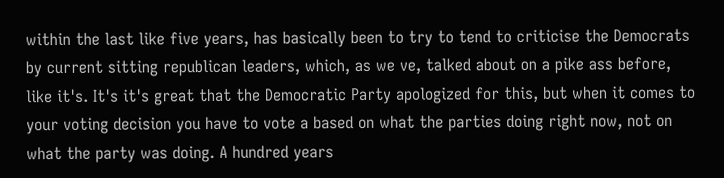within the last like five years, has basically been to try to tend to criticise the Democrats by current sitting republican leaders, which, as we ve, talked about on a pike ass before, like it's. It's it's great that the Democratic Party apologized for this, but when it comes to your voting decision you have to vote a based on what the parties doing right now, not on what the party was doing. A hundred years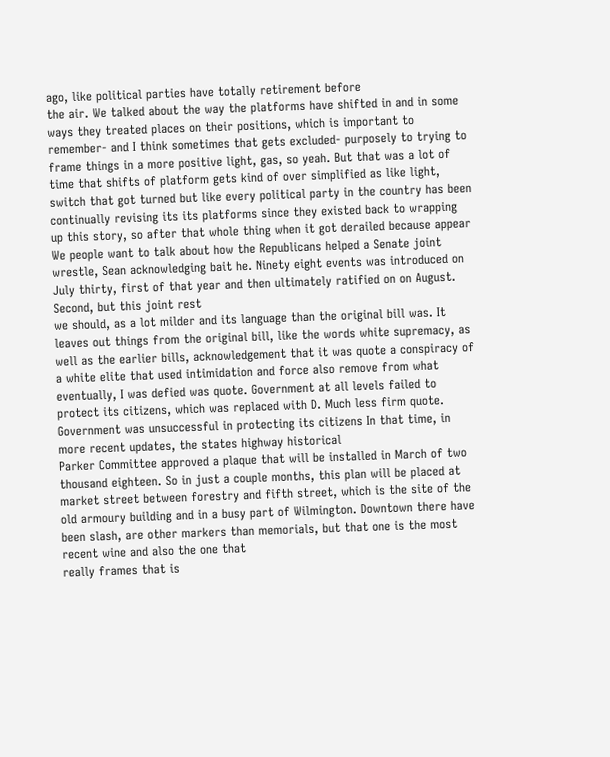ago, like political parties have totally retirement before
the air. We talked about the way the platforms have shifted in and in some ways they treated places on their positions, which is important to remember- and I think sometimes that gets excluded- purposely to trying to frame things in a more positive light, gas, so yeah. But that was a lot of time that shifts of platform gets kind of over simplified as like light, switch that got turned but like every political party in the country has been continually revising its its platforms since they existed back to wrapping up this story, so after that whole thing when it got derailed because appear We people want to talk about how the Republicans helped a Senate joint wrestle, Sean acknowledging bait he. Ninety eight events was introduced on July thirty, first of that year and then ultimately ratified on on August. Second, but this joint rest
we should, as a lot milder and its language than the original bill was. It leaves out things from the original bill, like the words white supremacy, as well as the earlier bills, acknowledgement that it was quote a conspiracy of a white elite that used intimidation and force also remove from what eventually, I was defied was quote. Government at all levels failed to protect its citizens, which was replaced with D. Much less firm quote. Government was unsuccessful in protecting its citizens In that time, in more recent updates, the states highway historical
Parker Committee approved a plaque that will be installed in March of two thousand eighteen. So in just a couple months, this plan will be placed at market street between forestry and fifth street, which is the site of the old armoury building and in a busy part of Wilmington. Downtown there have been slash, are other markers than memorials, but that one is the most recent wine and also the one that
really frames that is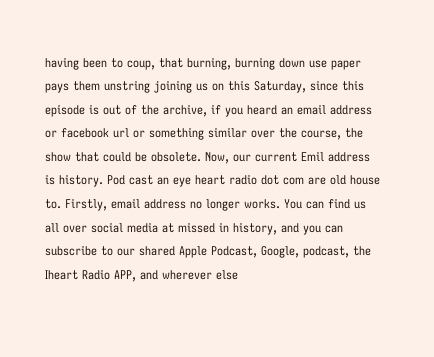having been to coup, that burning, burning down use paper pays them unstring joining us on this Saturday, since this episode is out of the archive, if you heard an email address or facebook url or something similar over the course, the show that could be obsolete. Now, our current Emil address is history. Pod cast an eye heart radio dot com are old house to. Firstly, email address no longer works. You can find us all over social media at missed in history, and you can subscribe to our shared Apple Podcast, Google, podcast, the Iheart Radio APP, and wherever else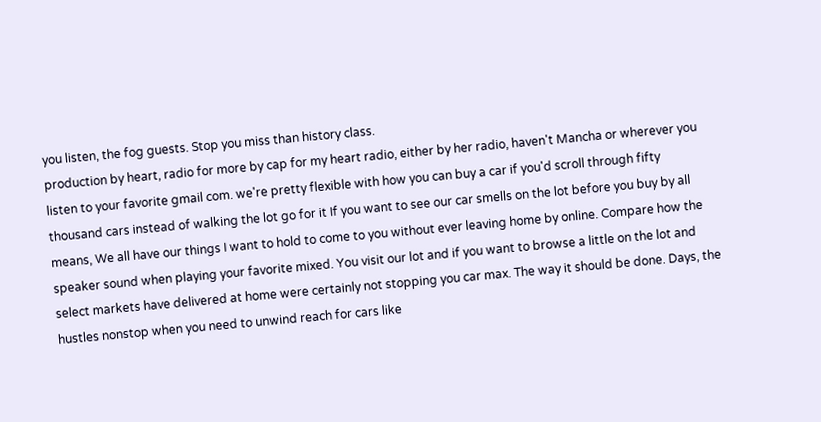you listen, the fog guests. Stop you miss than history class.
production by heart, radio for more by cap for my heart radio, either by her radio, haven't Mancha or wherever you listen to your favorite gmail com. we're pretty flexible with how you can buy a car if you'd scroll through fifty thousand cars instead of walking the lot go for it If you want to see our car smells on the lot before you buy by all means, We all have our things I want to hold to come to you without ever leaving home by online. Compare how the speaker sound when playing your favorite mixed. You visit our lot and if you want to browse a little on the lot and select markets have delivered at home were certainly not stopping you car max. The way it should be done. Days, the hustles nonstop when you need to unwind reach for cars like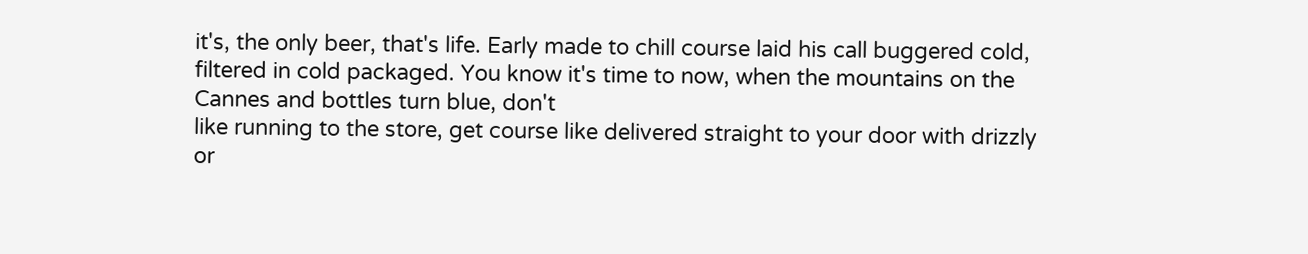it's, the only beer, that's life. Early made to chill course laid his call buggered cold, filtered in cold packaged. You know it's time to now, when the mountains on the Cannes and bottles turn blue, don't
like running to the store, get course like delivered straight to your door with drizzly or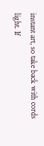instant art, so take back with cords light. If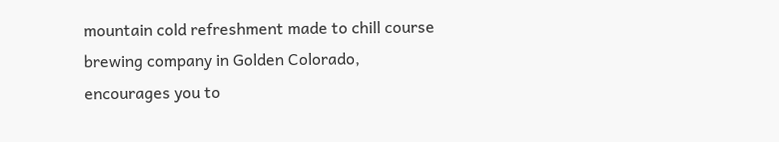mountain cold refreshment made to chill course brewing company in Golden Colorado, encourages you to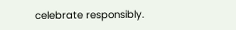celebrate responsibly.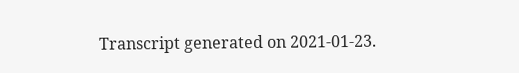Transcript generated on 2021-01-23.